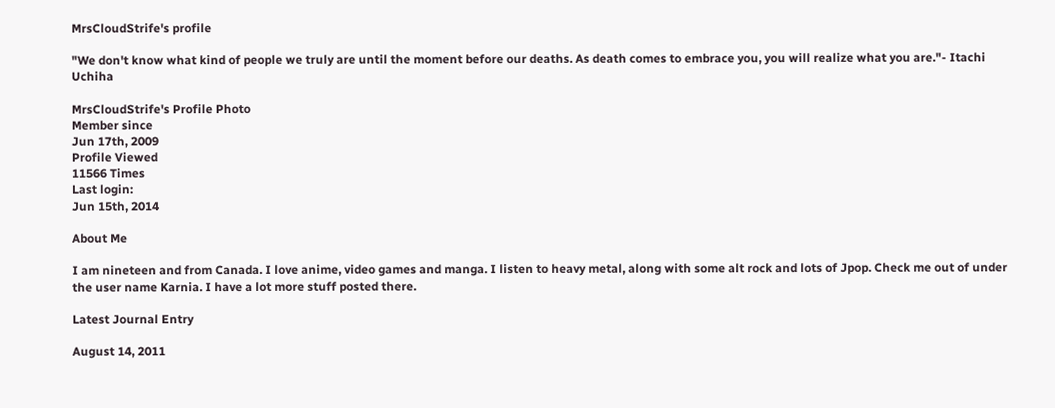MrsCloudStrife's profile

"We don't know what kind of people we truly are until the moment before our deaths. As death comes to embrace you, you will realize what you are."- Itachi Uchiha

MrsCloudStrife's Profile Photo
Member since
Jun 17th, 2009
Profile Viewed
11566 Times
Last login:
Jun 15th, 2014

About Me

I am nineteen and from Canada. I love anime, video games and manga. I listen to heavy metal, along with some alt rock and lots of Jpop. Check me out of under the user name Karnia. I have a lot more stuff posted there.

Latest Journal Entry

August 14, 2011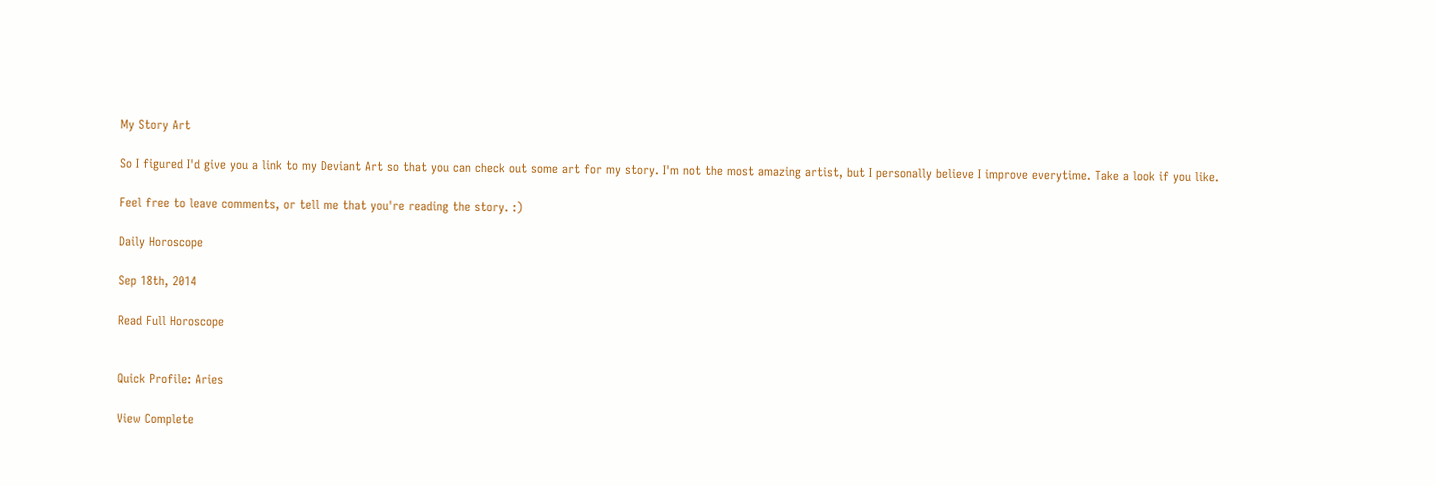My Story Art

So I figured I'd give you a link to my Deviant Art so that you can check out some art for my story. I'm not the most amazing artist, but I personally believe I improve everytime. Take a look if you like.

Feel free to leave comments, or tell me that you're reading the story. :)

Daily Horoscope

Sep 18th, 2014

Read Full Horoscope


Quick Profile: Aries

View Complete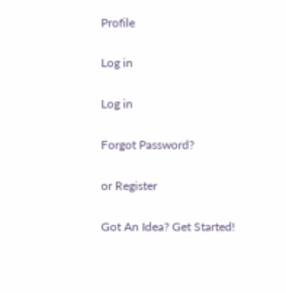Profile

Log in

Log in

Forgot Password?

or Register

Got An Idea? Get Started!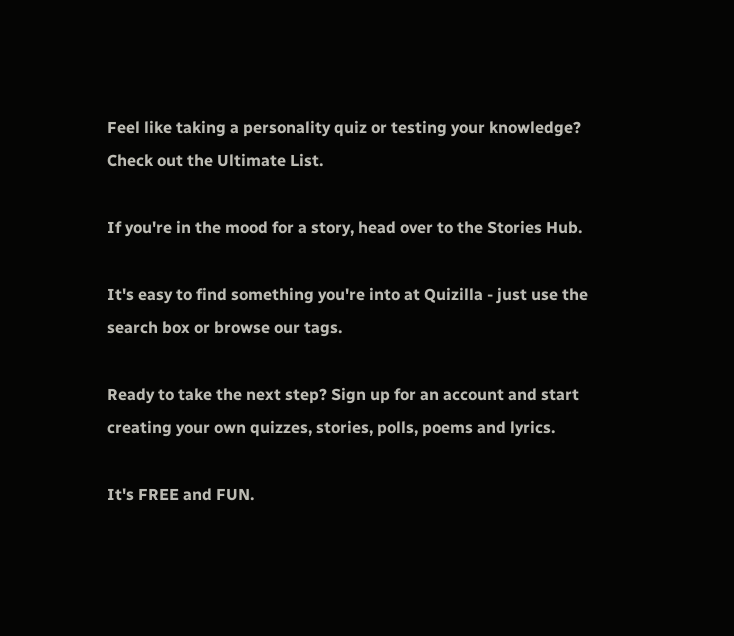Feel like taking a personality quiz or testing your knowledge? Check out the Ultimate List.

If you're in the mood for a story, head over to the Stories Hub.

It's easy to find something you're into at Quizilla - just use the search box or browse our tags.

Ready to take the next step? Sign up for an account and start creating your own quizzes, stories, polls, poems and lyrics.

It's FREE and FUN.